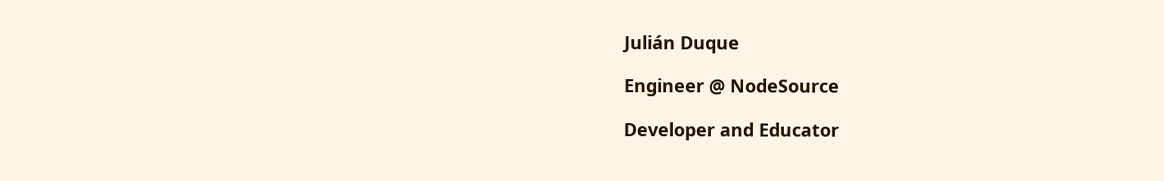Julián Duque

Engineer @ NodeSource

Developer and Educator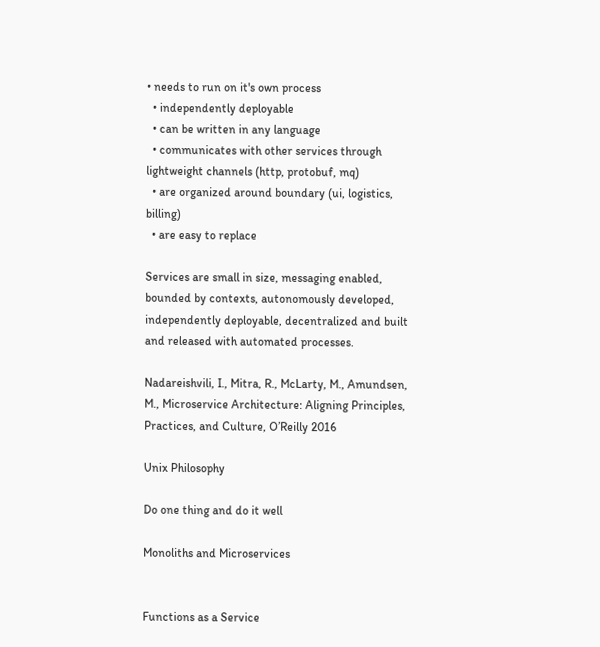• needs to run on it's own process
  • independently deployable
  • can be written in any language
  • communicates with other services through lightweight channels (http, protobuf, mq)
  • are organized around boundary (ui, logistics, billing)
  • are easy to replace

Services are small in size, messaging enabled, bounded by contexts, autonomously developed, independently deployable, decentralized and built and released with automated processes.

Nadareishvili, I., Mitra, R., McLarty, M., Amundsen, M., Microservice Architecture: Aligning Principles, Practices, and Culture, O’Reilly 2016

Unix Philosophy

Do one thing and do it well

Monoliths and Microservices


Functions as a Service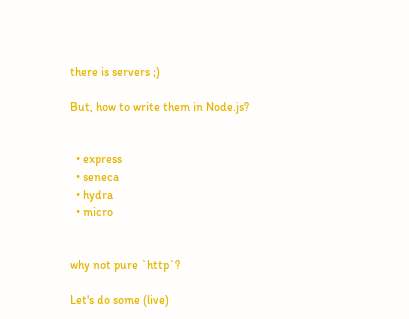there is servers ;)

But, how to write them in Node.js?


  • express
  • seneca
  • hydra
  • micro


why not pure `http`?

Let's do some (live)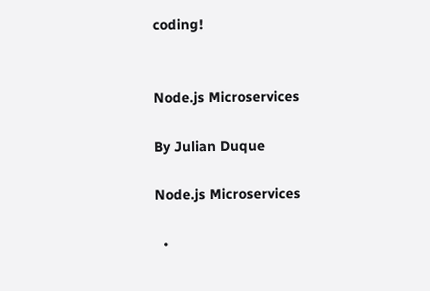coding!


Node.js Microservices

By Julian Duque

Node.js Microservices

  •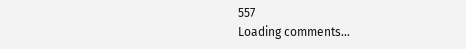557
Loading comments...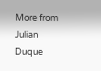More from Julian Duque